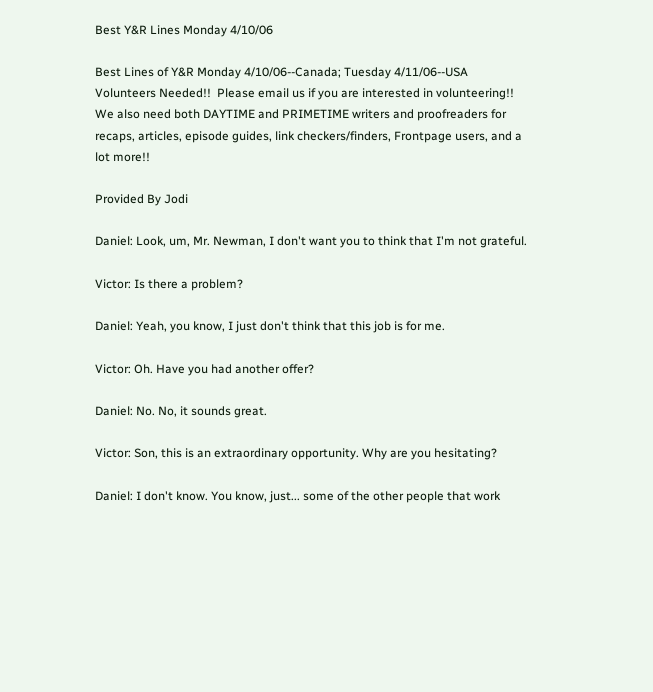Best Y&R Lines Monday 4/10/06

Best Lines of Y&R Monday 4/10/06--Canada; Tuesday 4/11/06--USA
Volunteers Needed!!  Please email us if you are interested in volunteering!! We also need both DAYTIME and PRIMETIME writers and proofreaders for recaps, articles, episode guides, link checkers/finders, Frontpage users, and a lot more!!

Provided By Jodi

Daniel: Look, um, Mr. Newman, I don't want you to think that I'm not grateful.

Victor: Is there a problem?

Daniel: Yeah, you know, I just don't think that this job is for me.

Victor: Oh. Have you had another offer?

Daniel: No. No, it sounds great.

Victor: Son, this is an extraordinary opportunity. Why are you hesitating?

Daniel: I don't know. You know, just... some of the other people that work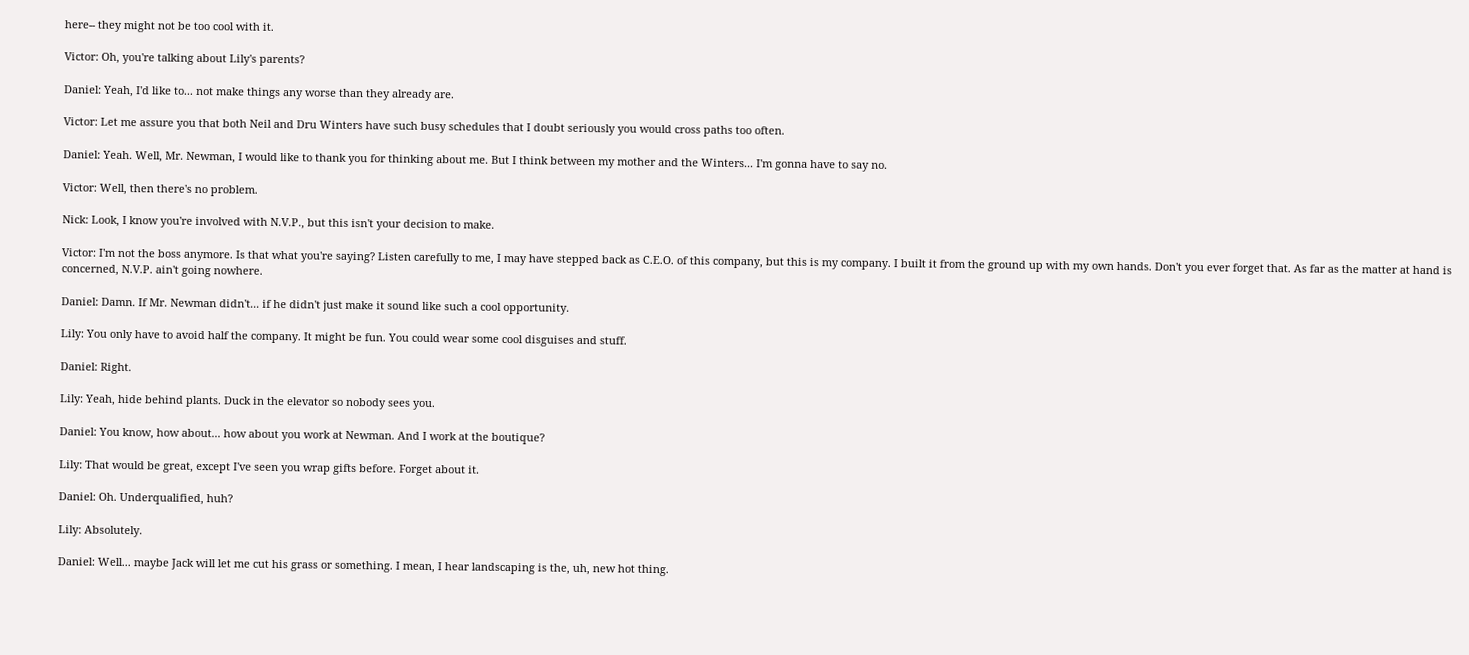here-- they might not be too cool with it.

Victor: Oh, you're talking about Lily's parents?

Daniel: Yeah, I'd like to... not make things any worse than they already are.

Victor: Let me assure you that both Neil and Dru Winters have such busy schedules that I doubt seriously you would cross paths too often.

Daniel: Yeah. Well, Mr. Newman, I would like to thank you for thinking about me. But I think between my mother and the Winters... I'm gonna have to say no.

Victor: Well, then there's no problem.

Nick: Look, I know you're involved with N.V.P., but this isn't your decision to make.

Victor: I'm not the boss anymore. Is that what you're saying? Listen carefully to me, I may have stepped back as C.E.O. of this company, but this is my company. I built it from the ground up with my own hands. Don't you ever forget that. As far as the matter at hand is concerned, N.V.P. ain't going nowhere.

Daniel: Damn. If Mr. Newman didn't... if he didn't just make it sound like such a cool opportunity.

Lily: You only have to avoid half the company. It might be fun. You could wear some cool disguises and stuff.

Daniel: Right.

Lily: Yeah, hide behind plants. Duck in the elevator so nobody sees you.

Daniel: You know, how about... how about you work at Newman. And I work at the boutique?

Lily: That would be great, except I've seen you wrap gifts before. Forget about it.

Daniel: Oh. Underqualified, huh?

Lily: Absolutely.

Daniel: Well... maybe Jack will let me cut his grass or something. I mean, I hear landscaping is the, uh, new hot thing.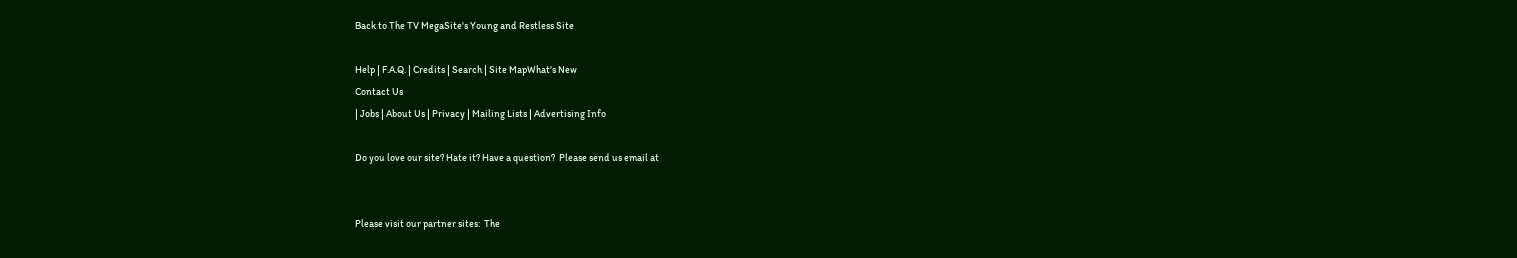Back to The TV MegaSite's Young and Restless Site

Help | F.A.Q. | Credits | Search | Site MapWhat's New
Contact Us
| Jobs | About Us | Privacy | Mailing Lists | Advertising Info

Do you love our site? Hate it? Have a question?  Please send us email at


Please visit our partner sites:  The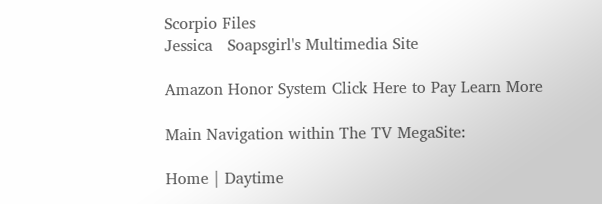Scorpio Files
Jessica   Soapsgirl's Multimedia Site

Amazon Honor System Click Here to Pay Learn More

Main Navigation within The TV MegaSite:

Home | Daytime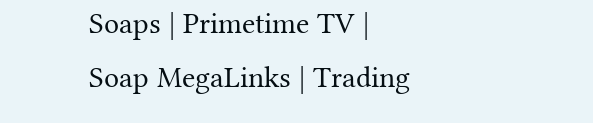Soaps | Primetime TV | Soap MegaLinks | Trading